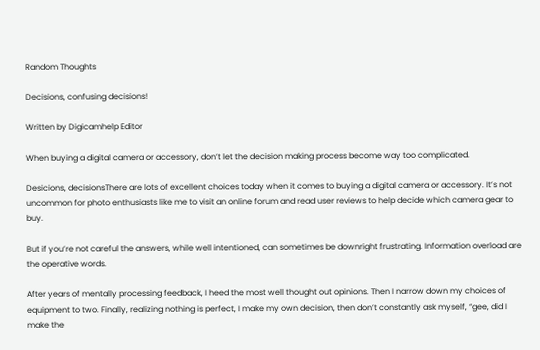Random Thoughts

Decisions, confusing decisions!

Written by Digicamhelp Editor

When buying a digital camera or accessory, don’t let the decision making process become way too complicated.

Desicions, decisionsThere are lots of excellent choices today when it comes to buying a digital camera or accessory. It’s not uncommon for photo enthusiasts like me to visit an online forum and read user reviews to help decide which camera gear to buy.

But if you’re not careful the answers, while well intentioned, can sometimes be downright frustrating. Information overload are the operative words.

After years of mentally processing feedback, I heed the most well thought out opinions. Then I narrow down my choices of equipment to two. Finally, realizing nothing is perfect, I make my own decision, then don’t constantly ask myself, “gee, did I make the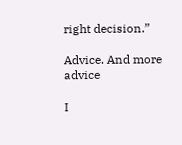right decision.”

Advice. And more advice

I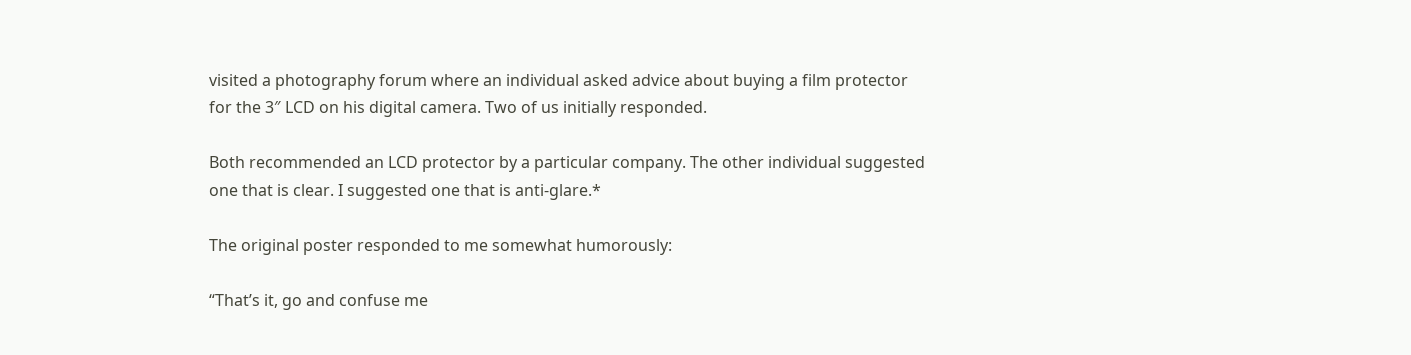visited a photography forum where an individual asked advice about buying a film protector for the 3″ LCD on his digital camera. Two of us initially responded.

Both recommended an LCD protector by a particular company. The other individual suggested one that is clear. I suggested one that is anti-glare.*

The original poster responded to me somewhat humorously:

“That’s it, go and confuse me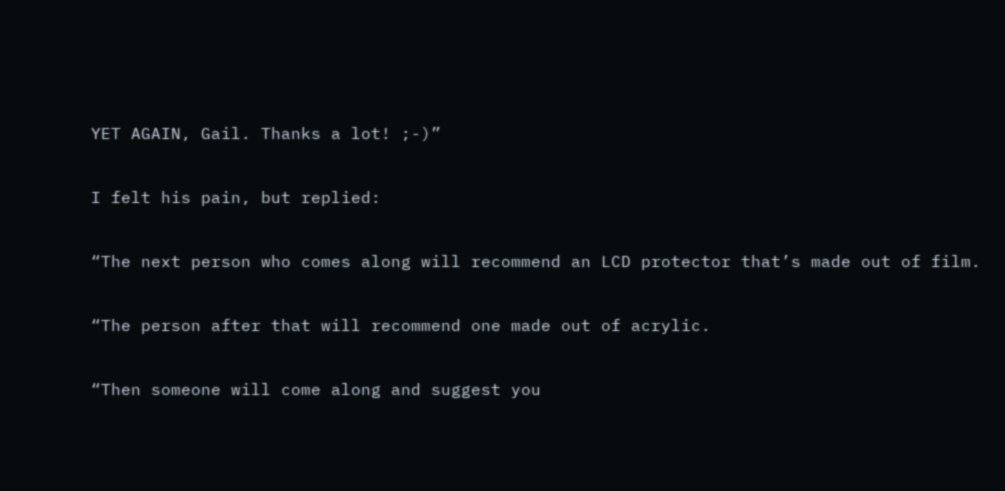YET AGAIN, Gail. Thanks a lot! ;-)”

I felt his pain, but replied:

“The next person who comes along will recommend an LCD protector that’s made out of film.

“The person after that will recommend one made out of acrylic.

“Then someone will come along and suggest you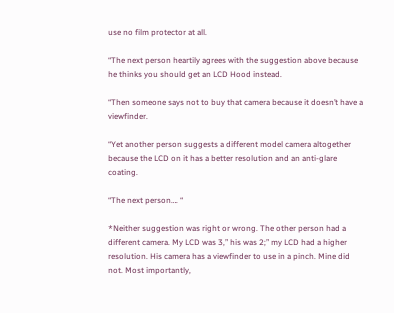use no film protector at all.

“The next person heartily agrees with the suggestion above because he thinks you should get an LCD Hood instead.

“Then someone says not to buy that camera because it doesn’t have a viewfinder.

“Yet another person suggests a different model camera altogether because the LCD on it has a better resolution and an anti-glare coating.

“The next person…. “

*Neither suggestion was right or wrong. The other person had a different camera. My LCD was 3,” his was 2;” my LCD had a higher resolution. His camera has a viewfinder to use in a pinch. Mine did not. Most importantly,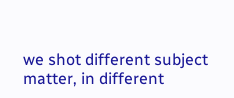we shot different subject matter, in different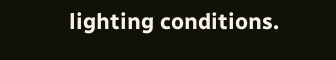lighting conditions.